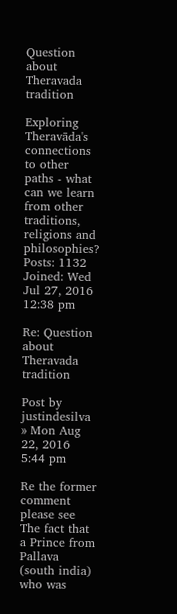Question about Theravada tradition

Exploring Theravāda's connections to other paths - what can we learn from other traditions, religions and philosophies?
Posts: 1132
Joined: Wed Jul 27, 2016 12:38 pm

Re: Question about Theravada tradition

Post by justindesilva » Mon Aug 22, 2016 5:44 pm

Re the former comment please see
The fact that a Prince from Pallava (south india) who was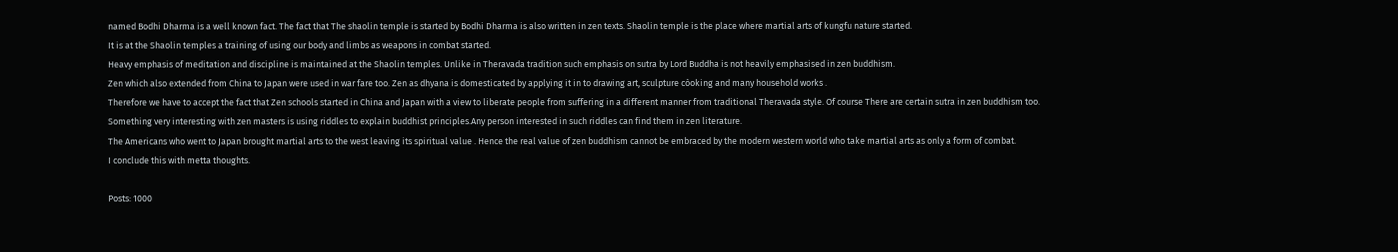named Bodhi Dharma is a well known fact. The fact that The shaolin temple is started by Bodhi Dharma is also written in zen texts. Shaolin temple is the place where martial arts of kungfu nature started.
It is at the Shaolin temples a training of using our body and limbs as weapons in combat started.
Heavy emphasis of meditation and discipline is maintained at the Shaolin temples. Unlike in Theravada tradition such emphasis on sutra by Lord Buddha is not heavily emphasised in zen buddhism.
Zen which also extended from China to Japan were used in war fare too. Zen as dhyana is domesticated by applying it in to drawing art, sculpture còoking and many household works .
Therefore we have to accept the fact that Zen schools started in China and Japan with a view to liberate people from suffering in a different manner from traditional Theravada style. Of course There are certain sutra in zen buddhism too.
Something very interesting with zen masters is using riddles to explain buddhist principles.Any person interested in such riddles can find them in zen literature.
The Americans who went to Japan brought martial arts to the west leaving its spiritual value . Hence the real value of zen buddhism cannot be embraced by the modern western world who take martial arts as only a form of combat.
I conclude this with metta thoughts.

Posts: 1000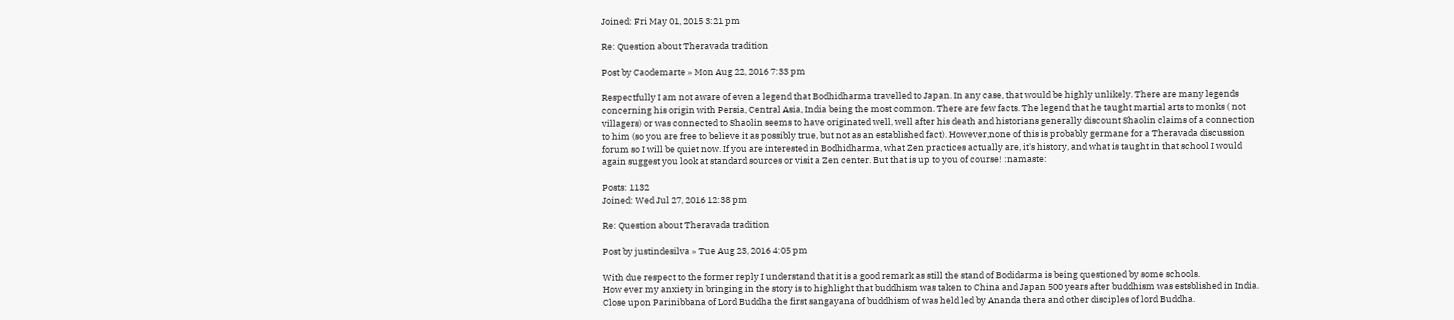Joined: Fri May 01, 2015 3:21 pm

Re: Question about Theravada tradition

Post by Caodemarte » Mon Aug 22, 2016 7:33 pm

Respectfully I am not aware of even a legend that Bodhidharma travelled to Japan. In any case, that would be highly unlikely. There are many legends concerning his origin with Persia, Central Asia, India being the most common. There are few facts. The legend that he taught martial arts to monks ( not villagers) or was connected to Shaolin seems to have originated well, well after his death and historians generally discount Shaolin claims of a connection to him (so you are free to believe it as possibly true, but not as an established fact). However,none of this is probably germane for a Theravada discussion forum so I will be quiet now. If you are interested in Bodhidharma, what Zen practices actually are, it's history, and what is taught in that school I would again suggest you look at standard sources or visit a Zen center. But that is up to you of course! :namaste:

Posts: 1132
Joined: Wed Jul 27, 2016 12:38 pm

Re: Question about Theravada tradition

Post by justindesilva » Tue Aug 23, 2016 4:05 pm

With due respect to the former reply I understand that it is a good remark as still the stand of Bodidarma is being questioned by some schools.
How ever my anxiety in bringing in the story is to highlight that buddhism was taken to China and Japan 500 years after buddhism was estsblished in India.
Close upon Parinibbana of Lord Buddha the first sangayana of buddhism of was held led by Ananda thera and other disciples of lord Buddha.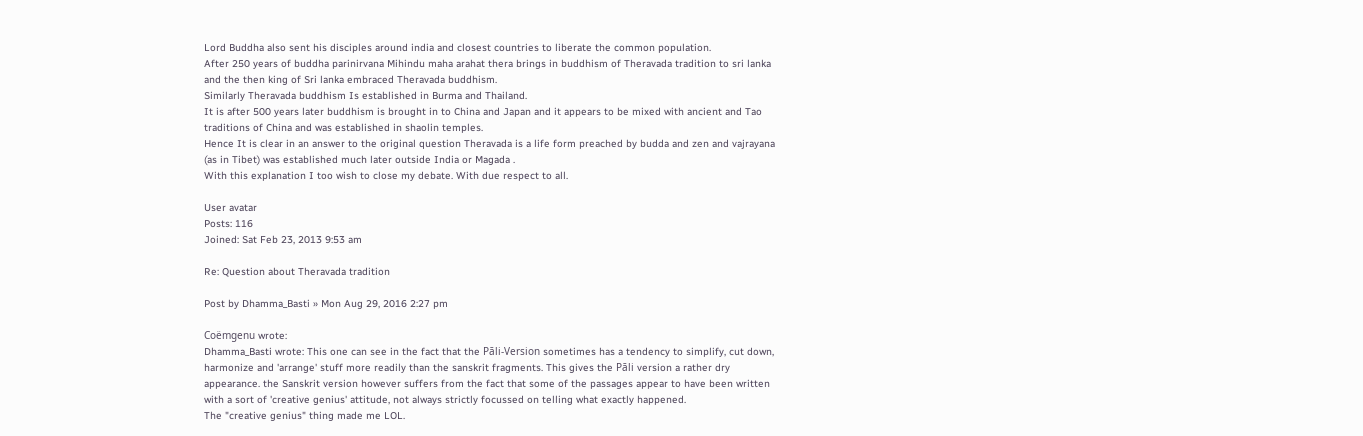Lord Buddha also sent his disciples around india and closest countries to liberate the common population.
After 250 years of buddha parinirvana Mihindu maha arahat thera brings in buddhism of Theravada tradition to sri lanka and the then king of Sri lanka embraced Theravada buddhism.
Similarly Theravada buddhism Is established in Burma and Thailand.
It is after 500 years later buddhism is brought in to China and Japan and it appears to be mixed with ancient and Tao traditions of China and was established in shaolin temples.
Hence It is clear in an answer to the original question Theravada is a life form preached by budda and zen and vajrayana (as in Tibet) was established much later outside India or Magada .
With this explanation I too wish to close my debate. With due respect to all.

User avatar
Posts: 116
Joined: Sat Feb 23, 2013 9:53 am

Re: Question about Theravada tradition

Post by Dhamma_Basti » Mon Aug 29, 2016 2:27 pm

Coëmgenu wrote:
Dhamma_Basti wrote: This one can see in the fact that the Pāli-Version sometimes has a tendency to simplify, cut down, harmonize and 'arrange' stuff more readily than the sanskrit fragments. This gives the Pāli version a rather dry appearance. the Sanskrit version however suffers from the fact that some of the passages appear to have been written with a sort of 'creative genius' attitude, not always strictly focussed on telling what exactly happened.
The "creative genius" thing made me LOL.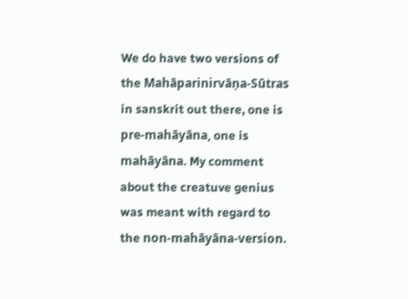We do have two versions of the Mahāparinirvāṇa-Sūtras in sanskrit out there, one is pre-mahāyāna, one is mahāyāna. My comment about the creatuve genius was meant with regard to the non-mahāyāna-version.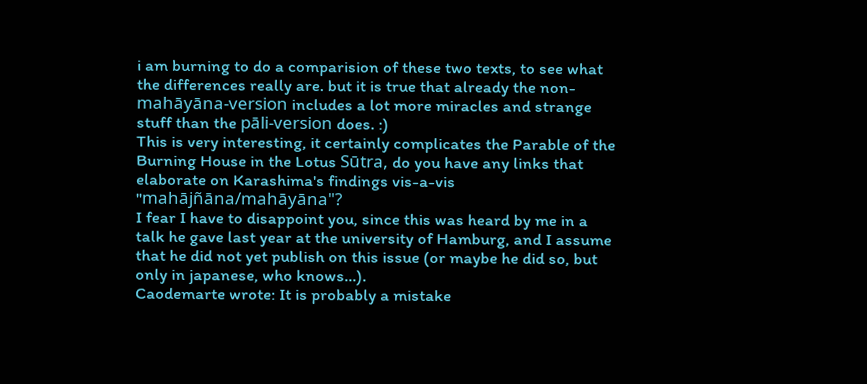i am burning to do a comparision of these two texts, to see what the differences really are. but it is true that already the non-mahāyāna-version includes a lot more miracles and strange stuff than the pāli-version does. :)
This is very interesting, it certainly complicates the Parable of the Burning House in the Lotus Sūtra, do you have any links that elaborate on Karashima's findings vis-a-vis "mahājñāna/mahāyāna"?
I fear I have to disappoint you, since this was heard by me in a talk he gave last year at the university of Hamburg, and I assume that he did not yet publish on this issue (or maybe he did so, but only in japanese, who knows...).
Caodemarte wrote: It is probably a mistake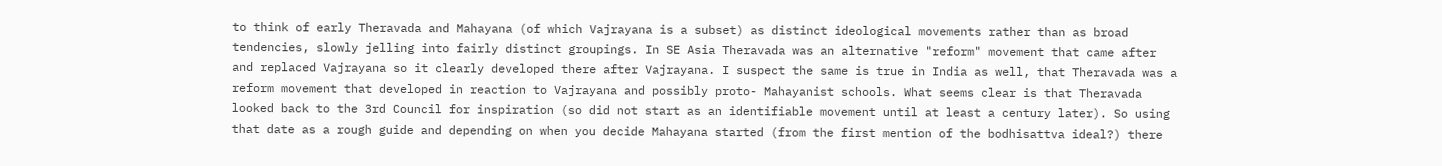to think of early Theravada and Mahayana (of which Vajrayana is a subset) as distinct ideological movements rather than as broad tendencies, slowly jelling into fairly distinct groupings. In SE Asia Theravada was an alternative "reform" movement that came after and replaced Vajrayana so it clearly developed there after Vajrayana. I suspect the same is true in India as well, that Theravada was a reform movement that developed in reaction to Vajrayana and possibly proto- Mahayanist schools. What seems clear is that Theravada looked back to the 3rd Council for inspiration (so did not start as an identifiable movement until at least a century later). So using that date as a rough guide and depending on when you decide Mahayana started (from the first mention of the bodhisattva ideal?) there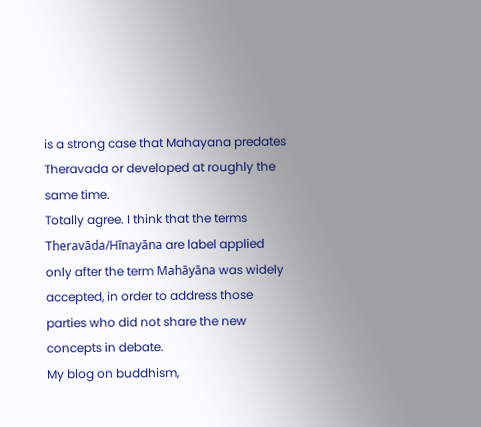is a strong case that Mahayana predates Theravada or developed at roughly the same time.
Totally agree. I think that the terms Theravāda/Hīnayāna are label applied only after the term Mahāyāna was widely accepted, in order to address those parties who did not share the new concepts in debate.
My blog on buddhism,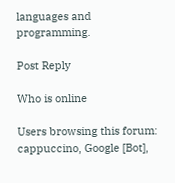languages and programming.

Post Reply

Who is online

Users browsing this forum: cappuccino, Google [Bot],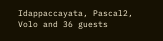Idappaccayata, Pascal2, Volo and 36 guests